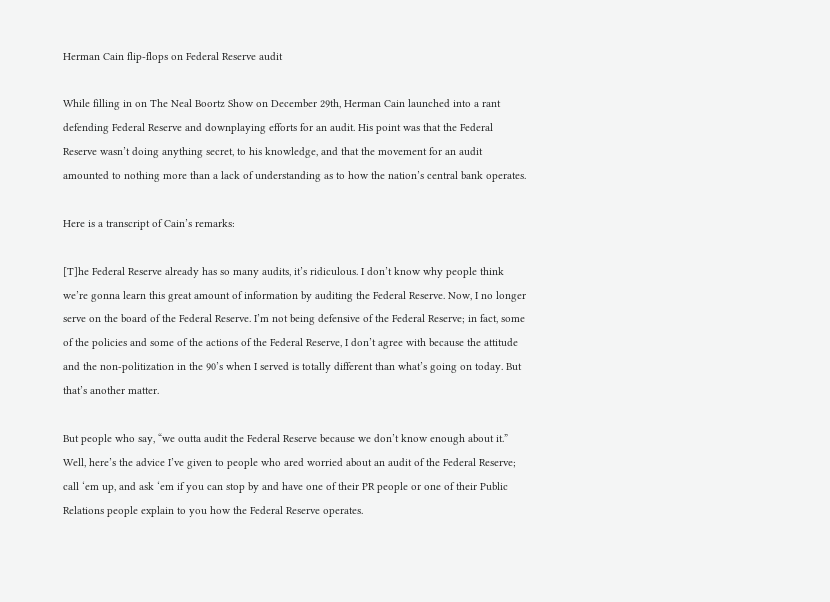Herman Cain flip-flops on Federal Reserve audit

While filling in on The Neal Boortz Show on December 29th, Herman Cain launched into a rant defending Federal Reserve and downplaying efforts for an audit. His point was that the Federal Reserve wasn’t doing anything secret, to his knowledge, and that the movement for an audit amounted to nothing more than a lack of understanding as to how the nation’s central bank operates.

Here is a transcript of Cain’s remarks:

[T]he Federal Reserve already has so many audits, it’s ridiculous. I don’t know why people think we’re gonna learn this great amount of information by auditing the Federal Reserve. Now, I no longer serve on the board of the Federal Reserve. I’m not being defensive of the Federal Reserve; in fact, some of the policies and some of the actions of the Federal Reserve, I don’t agree with because the attitude and the non-politization in the 90’s when I served is totally different than what’s going on today. But that’s another matter.

But people who say, “we outta audit the Federal Reserve because we don’t know enough about it.” Well, here’s the advice I’ve given to people who ared worried about an audit of the Federal Reserve; call ‘em up, and ask ‘em if you can stop by and have one of their PR people or one of their Public Relations people explain to you how the Federal Reserve operates.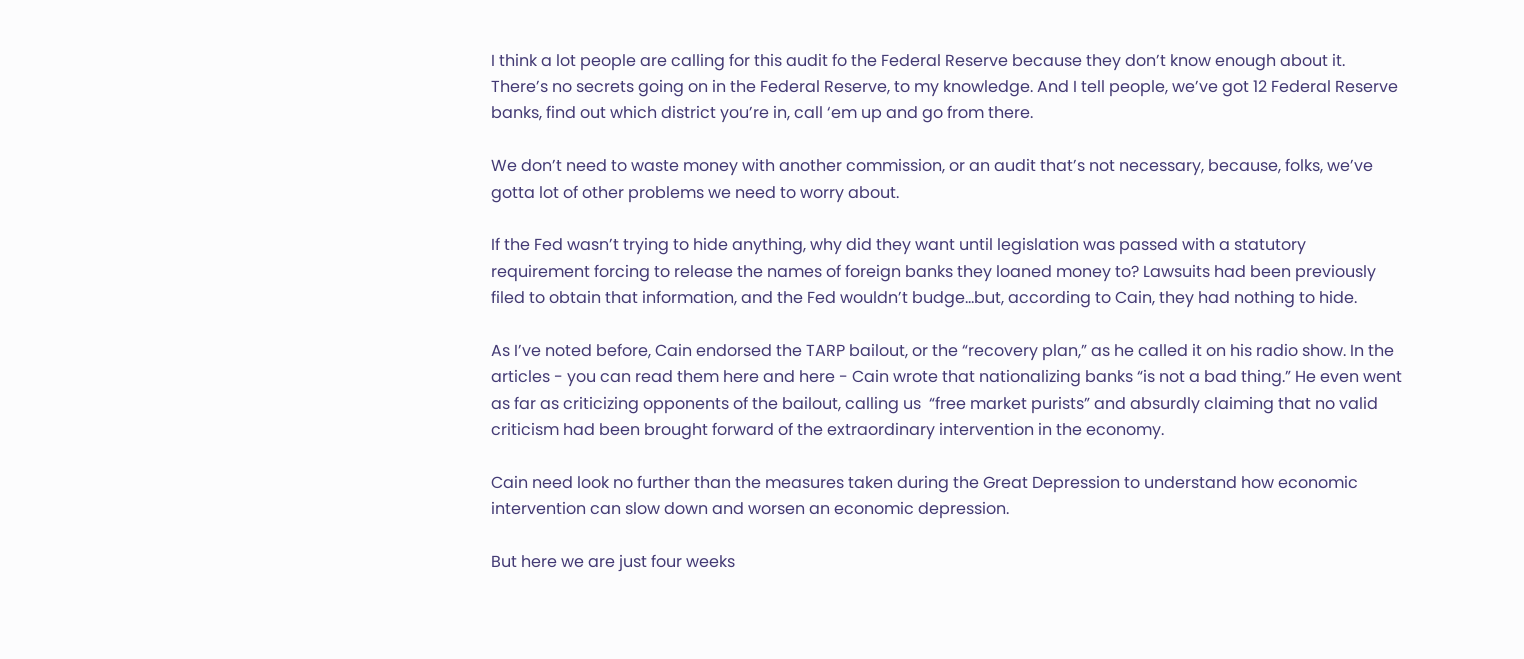I think a lot people are calling for this audit fo the Federal Reserve because they don’t know enough about it. There’s no secrets going on in the Federal Reserve, to my knowledge. And I tell people, we’ve got 12 Federal Reserve banks, find out which district you’re in, call ‘em up and go from there.

We don’t need to waste money with another commission, or an audit that’s not necessary, because, folks, we’ve gotta lot of other problems we need to worry about.

If the Fed wasn’t trying to hide anything, why did they want until legislation was passed with a statutory requirement forcing to release the names of foreign banks they loaned money to? Lawsuits had been previously filed to obtain that information, and the Fed wouldn’t budge…but, according to Cain, they had nothing to hide.

As I’ve noted before, Cain endorsed the TARP bailout, or the “recovery plan,” as he called it on his radio show. In the articles - you can read them here and here - Cain wrote that nationalizing banks “is not a bad thing.” He even went as far as criticizing opponents of the bailout, calling us  “free market purists” and absurdly claiming that no valid criticism had been brought forward of the extraordinary intervention in the economy.

Cain need look no further than the measures taken during the Great Depression to understand how economic intervention can slow down and worsen an economic depression.

But here we are just four weeks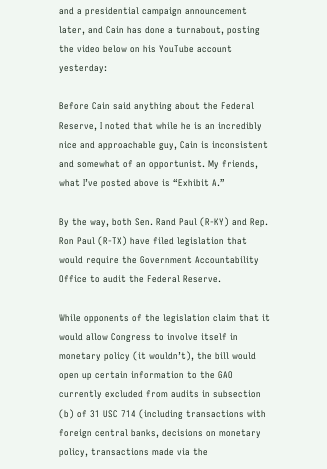and a presidential campaign announcement later, and Cain has done a turnabout, posting the video below on his YouTube account yesterday:

Before Cain said anything about the Federal Reserve, I noted that while he is an incredibly nice and approachable guy, Cain is inconsistent and somewhat of an opportunist. My friends, what I’ve posted above is “Exhibit A.”

By the way, both Sen. Rand Paul (R-KY) and Rep. Ron Paul (R-TX) have filed legislation that would require the Government Accountability Office to audit the Federal Reserve.

While opponents of the legislation claim that it would allow Congress to involve itself in monetary policy (it wouldn’t), the bill would open up certain information to the GAO currently excluded from audits in subsection (b) of 31 USC 714 (including transactions with foreign central banks, decisions on monetary policy, transactions made via the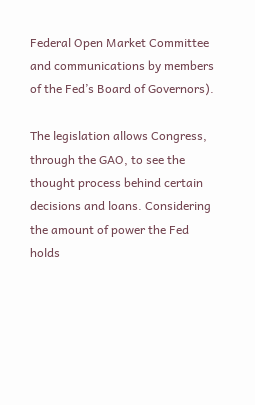Federal Open Market Committee and communications by members of the Fed’s Board of Governors).

The legislation allows Congress, through the GAO, to see the thought process behind certain decisions and loans. Considering the amount of power the Fed holds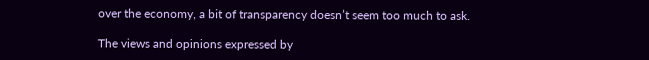over the economy, a bit of transparency doesn’t seem too much to ask.

The views and opinions expressed by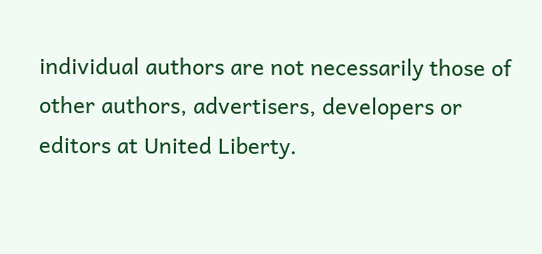individual authors are not necessarily those of other authors, advertisers, developers or editors at United Liberty.